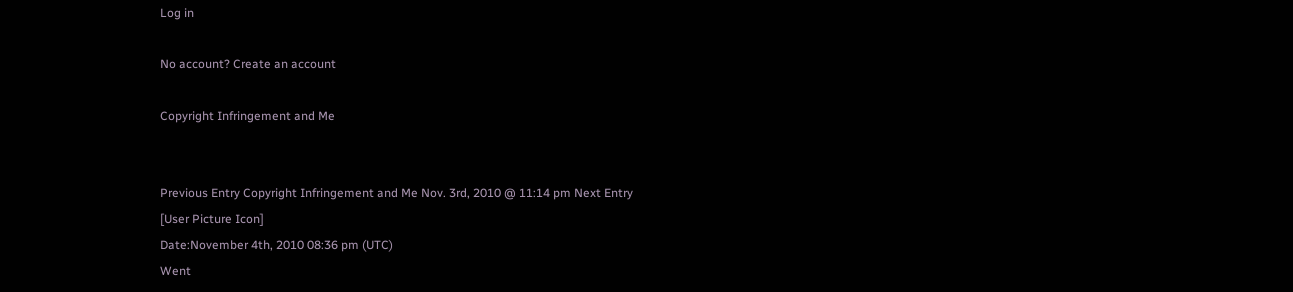Log in

No account? Create an account

Copyright Infringement and Me


Previous Entry Copyright Infringement and Me Nov. 3rd, 2010 @ 11:14 pm Next Entry
[User Picture Icon]
Date:November 4th, 2010 08:36 pm (UTC)
Went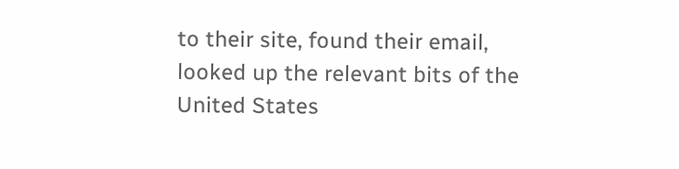to their site, found their email, looked up the relevant bits of the United States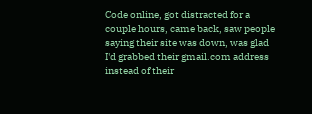Code online, got distracted for a couple hours, came back, saw people saying their site was down, was glad I'd grabbed their gmail.com address instead of their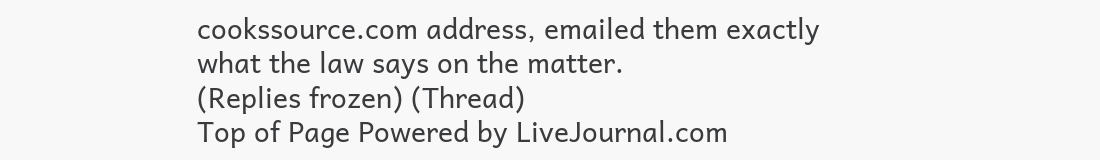cookssource.com address, emailed them exactly what the law says on the matter.
(Replies frozen) (Thread)
Top of Page Powered by LiveJournal.com